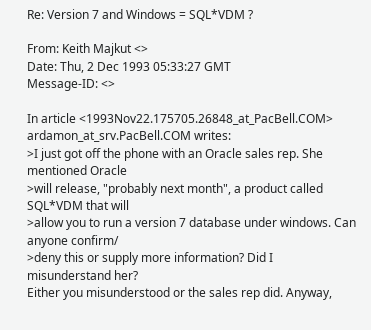Re: Version 7 and Windows = SQL*VDM ?

From: Keith Majkut <>
Date: Thu, 2 Dec 1993 05:33:27 GMT
Message-ID: <>

In article <1993Nov22.175705.26848_at_PacBell.COM> ardamon_at_srv.PacBell.COM writes:
>I just got off the phone with an Oracle sales rep. She mentioned Oracle
>will release, "probably next month", a product called SQL*VDM that will
>allow you to run a version 7 database under windows. Can anyone confirm/
>deny this or supply more information? Did I misunderstand her?
Either you misunderstood or the sales rep did. Anyway,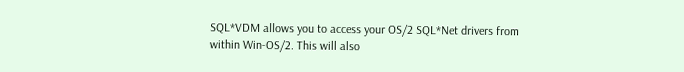SQL*VDM allows you to access your OS/2 SQL*Net drivers from within Win-OS/2. This will also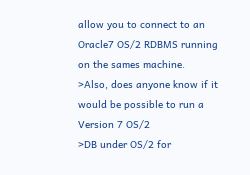allow you to connect to an Oracle7 OS/2 RDBMS running on the sames machine.
>Also, does anyone know if it would be possible to run a Version 7 OS/2
>DB under OS/2 for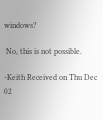windows?

 No, this is not possible.

-Keith Received on Thu Dec 02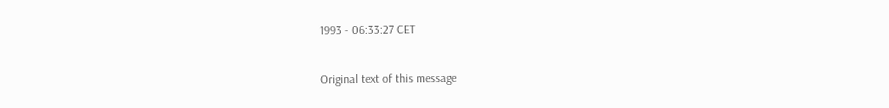1993 - 06:33:27 CET

Original text of this message